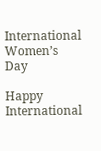International Women’s Day

Happy International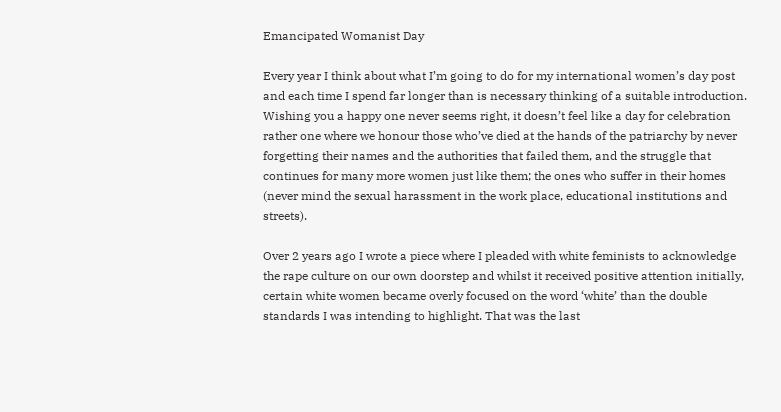Emancipated Womanist Day

Every year I think about what I’m going to do for my international women’s day post and each time I spend far longer than is necessary thinking of a suitable introduction. Wishing you a happy one never seems right, it doesn’t feel like a day for celebration rather one where we honour those who’ve died at the hands of the patriarchy by never forgetting their names and the authorities that failed them, and the struggle that continues for many more women just like them; the ones who suffer in their homes (never mind the sexual harassment in the work place, educational institutions and streets).

Over 2 years ago I wrote a piece where I pleaded with white feminists to acknowledge the rape culture on our own doorstep and whilst it received positive attention initially, certain white women became overly focused on the word ‘white’ than the double standards I was intending to highlight. That was the last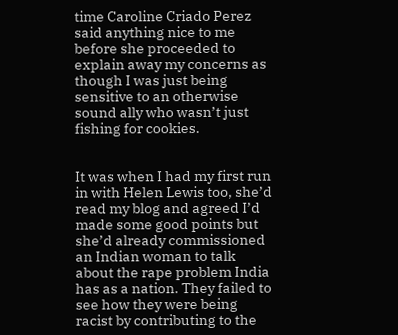time Caroline Criado Perez said anything nice to me before she proceeded to explain away my concerns as though I was just being sensitive to an otherwise sound ally who wasn’t just fishing for cookies.


It was when I had my first run in with Helen Lewis too, she’d read my blog and agreed I’d made some good points but she’d already commissioned an Indian woman to talk about the rape problem India has as a nation. They failed to see how they were being racist by contributing to the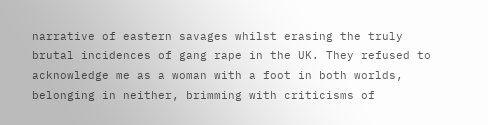narrative of eastern savages whilst erasing the truly brutal incidences of gang rape in the UK. They refused to acknowledge me as a woman with a foot in both worlds, belonging in neither, brimming with criticisms of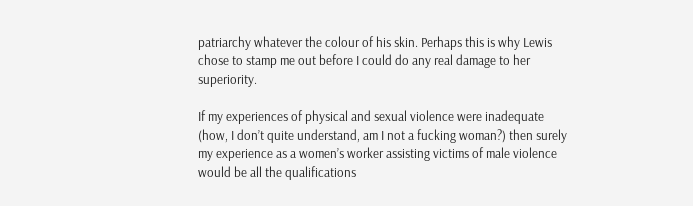patriarchy whatever the colour of his skin. Perhaps this is why Lewis chose to stamp me out before I could do any real damage to her superiority.

If my experiences of physical and sexual violence were inadequate (how, I don’t quite understand, am I not a fucking woman?) then surely my experience as a women’s worker assisting victims of male violence would be all the qualifications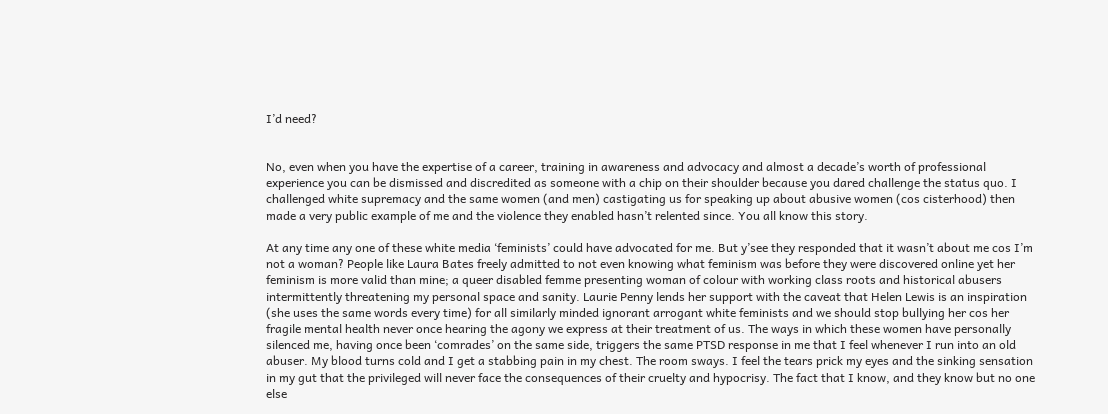I’d need?


No, even when you have the expertise of a career, training in awareness and advocacy and almost a decade’s worth of professional experience you can be dismissed and discredited as someone with a chip on their shoulder because you dared challenge the status quo. I challenged white supremacy and the same women (and men) castigating us for speaking up about abusive women (cos cisterhood) then made a very public example of me and the violence they enabled hasn’t relented since. You all know this story.

At any time any one of these white media ‘feminists’ could have advocated for me. But y’see they responded that it wasn’t about me cos I’m not a woman? People like Laura Bates freely admitted to not even knowing what feminism was before they were discovered online yet her feminism is more valid than mine; a queer disabled femme presenting woman of colour with working class roots and historical abusers intermittently threatening my personal space and sanity. Laurie Penny lends her support with the caveat that Helen Lewis is an inspiration (she uses the same words every time) for all similarly minded ignorant arrogant white feminists and we should stop bullying her cos her fragile mental health never once hearing the agony we express at their treatment of us. The ways in which these women have personally silenced me, having once been ‘comrades’ on the same side, triggers the same PTSD response in me that I feel whenever I run into an old abuser. My blood turns cold and I get a stabbing pain in my chest. The room sways. I feel the tears prick my eyes and the sinking sensation in my gut that the privileged will never face the consequences of their cruelty and hypocrisy. The fact that I know, and they know but no one else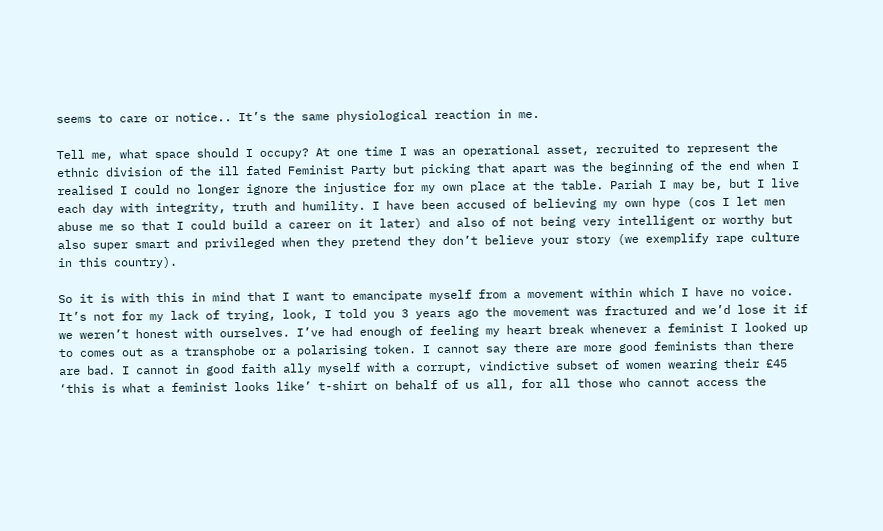seems to care or notice.. It’s the same physiological reaction in me.

Tell me, what space should I occupy? At one time I was an operational asset, recruited to represent the ethnic division of the ill fated Feminist Party but picking that apart was the beginning of the end when I realised I could no longer ignore the injustice for my own place at the table. Pariah I may be, but I live each day with integrity, truth and humility. I have been accused of believing my own hype (cos I let men abuse me so that I could build a career on it later) and also of not being very intelligent or worthy but also super smart and privileged when they pretend they don’t believe your story (we exemplify rape culture in this country).

So it is with this in mind that I want to emancipate myself from a movement within which I have no voice. It’s not for my lack of trying, look, I told you 3 years ago the movement was fractured and we’d lose it if we weren’t honest with ourselves. I’ve had enough of feeling my heart break whenever a feminist I looked up to comes out as a transphobe or a polarising token. I cannot say there are more good feminists than there are bad. I cannot in good faith ally myself with a corrupt, vindictive subset of women wearing their £45 ‘this is what a feminist looks like’ t-shirt on behalf of us all, for all those who cannot access the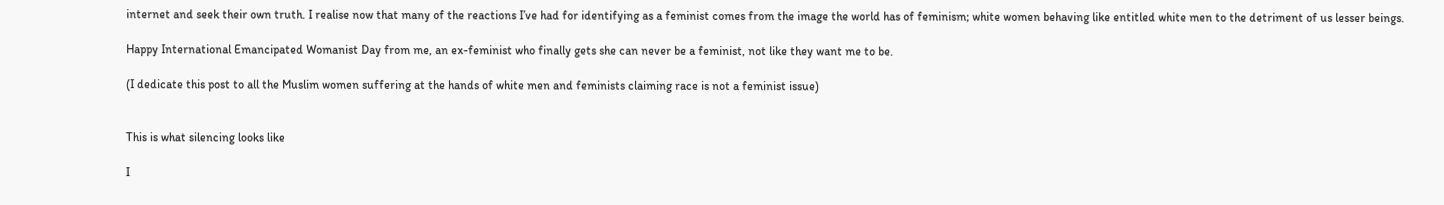internet and seek their own truth. I realise now that many of the reactions I’ve had for identifying as a feminist comes from the image the world has of feminism; white women behaving like entitled white men to the detriment of us lesser beings.

Happy International Emancipated Womanist Day from me, an ex-feminist who finally gets she can never be a feminist, not like they want me to be.

(I dedicate this post to all the Muslim women suffering at the hands of white men and feminists claiming race is not a feminist issue)


This is what silencing looks like

I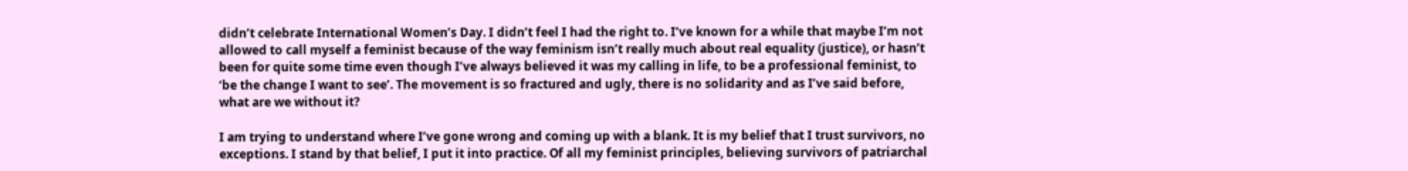didn’t celebrate International Women’s Day. I didn’t feel I had the right to. I’ve known for a while that maybe I’m not allowed to call myself a feminist because of the way feminism isn’t really much about real equality (justice), or hasn’t been for quite some time even though I’ve always believed it was my calling in life, to be a professional feminist, to ‘be the change I want to see’. The movement is so fractured and ugly, there is no solidarity and as I’ve said before, what are we without it?

I am trying to understand where I’ve gone wrong and coming up with a blank. It is my belief that I trust survivors, no exceptions. I stand by that belief, I put it into practice. Of all my feminist principles, believing survivors of patriarchal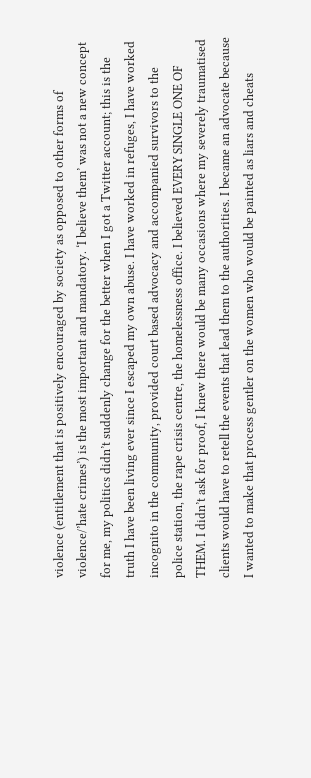violence (entitlement that is positively encouraged by society as opposed to other forms of violence/’hate crimes’) is the most important and mandatory. ‘I believe them’ was not a new concept for me, my politics didn’t suddenly change for the better when I got a Twitter account; this is the truth I have been living ever since I escaped my own abuse. I have worked in refuges, I have worked incognito in the community, provided court based advocacy and accompanied survivors to the police station, the rape crisis centre, the homelessness office. I believed EVERY SINGLE ONE OF THEM. I didn’t ask for proof, I knew there would be many occasions where my severely traumatised clients would have to retell the events that lead them to the authorities. I became an advocate because I wanted to make that process gentler on the women who would be painted as liars and cheats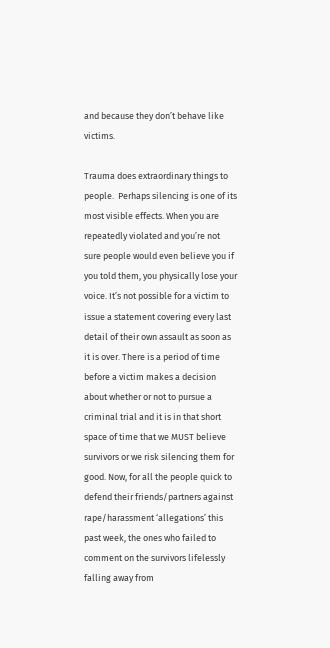and because they don’t behave like victims.

Trauma does extraordinary things to people.  Perhaps silencing is one of its most visible effects. When you are repeatedly violated and you’re not sure people would even believe you if you told them, you physically lose your voice. It’s not possible for a victim to issue a statement covering every last detail of their own assault as soon as it is over. There is a period of time before a victim makes a decision about whether or not to pursue a criminal trial and it is in that short space of time that we MUST believe survivors or we risk silencing them for good. Now, for all the people quick to defend their friends/partners against rape/harassment ‘allegations’ this past week, the ones who failed to comment on the survivors lifelessly falling away from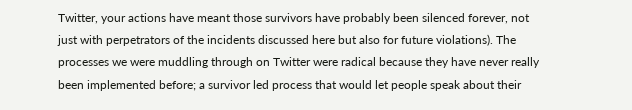Twitter, your actions have meant those survivors have probably been silenced forever, not just with perpetrators of the incidents discussed here but also for future violations). The processes we were muddling through on Twitter were radical because they have never really been implemented before; a survivor led process that would let people speak about their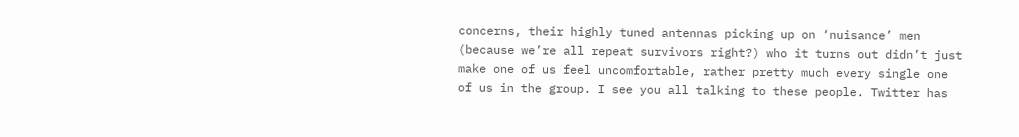concerns, their highly tuned antennas picking up on ‘nuisance’ men (because we’re all repeat survivors right?) who it turns out didn’t just make one of us feel uncomfortable, rather pretty much every single one of us in the group. I see you all talking to these people. Twitter has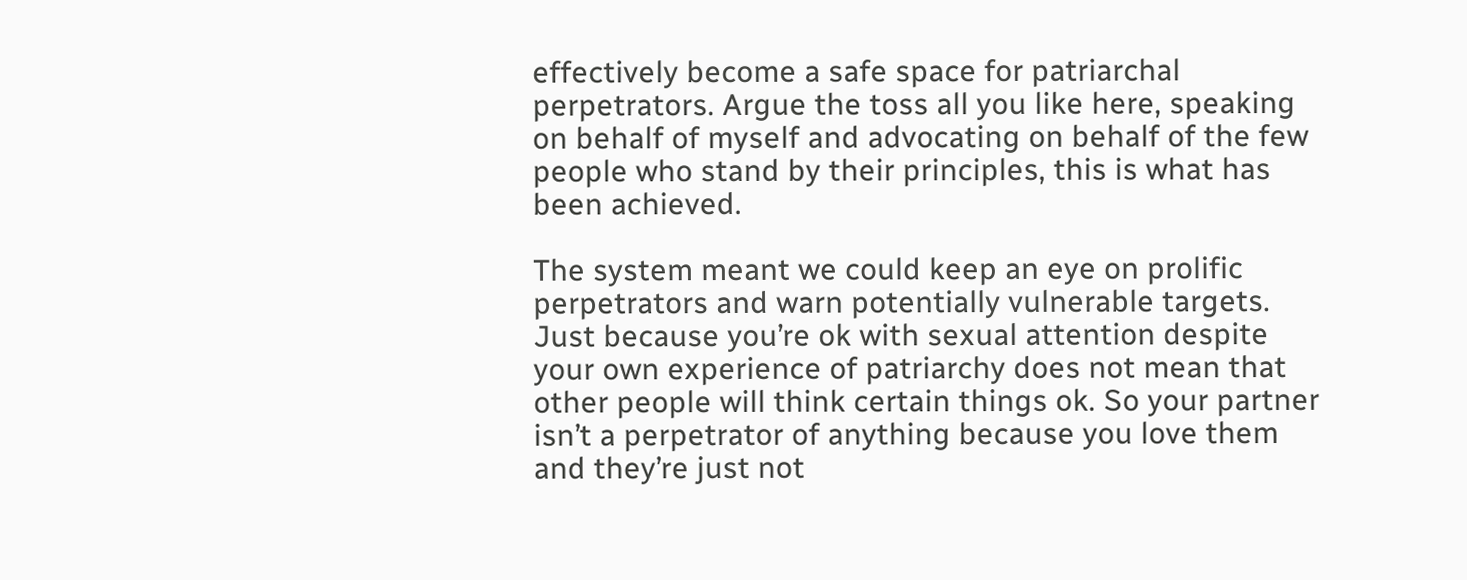effectively become a safe space for patriarchal perpetrators. Argue the toss all you like here, speaking on behalf of myself and advocating on behalf of the few people who stand by their principles, this is what has been achieved.

The system meant we could keep an eye on prolific perpetrators and warn potentially vulnerable targets. Just because you’re ok with sexual attention despite your own experience of patriarchy does not mean that other people will think certain things ok. So your partner isn’t a perpetrator of anything because you love them and they’re just not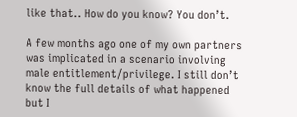like that.. How do you know? You don’t.

A few months ago one of my own partners was implicated in a scenario involving male entitlement/privilege. I still don’t know the full details of what happened but I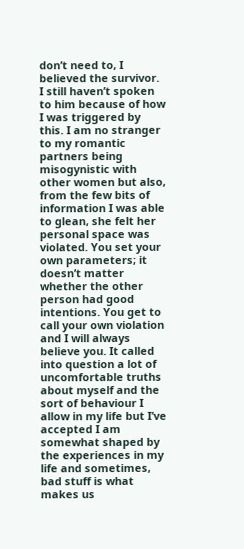don’t need to, I believed the survivor. I still haven’t spoken to him because of how I was triggered by this. I am no stranger to my romantic partners being misogynistic with other women but also, from the few bits of information I was able to glean, she felt her personal space was violated. You set your own parameters; it doesn’t matter whether the other person had good intentions. You get to call your own violation and I will always believe you. It called into question a lot of uncomfortable truths about myself and the sort of behaviour I allow in my life but I’ve accepted I am somewhat shaped by the experiences in my life and sometimes, bad stuff is what makes us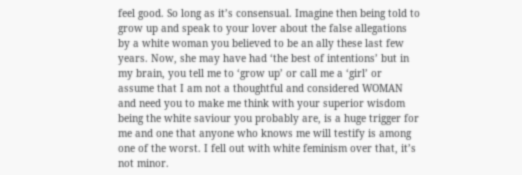feel good. So long as it’s consensual. Imagine then being told to grow up and speak to your lover about the false allegations by a white woman you believed to be an ally these last few years. Now, she may have had ‘the best of intentions’ but in my brain, you tell me to ‘grow up’ or call me a ‘girl’ or assume that I am not a thoughtful and considered WOMAN and need you to make me think with your superior wisdom being the white saviour you probably are, is a huge trigger for me and one that anyone who knows me will testify is among one of the worst. I fell out with white feminism over that, it’s not minor.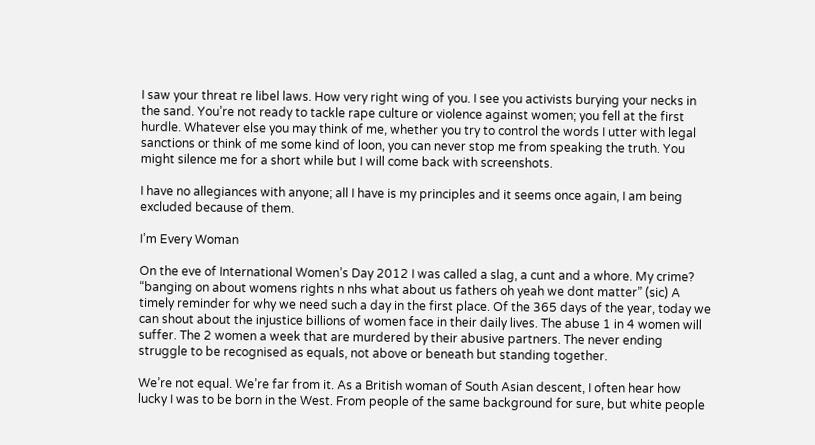I saw your threat re libel laws. How very right wing of you. I see you activists burying your necks in the sand. You’re not ready to tackle rape culture or violence against women; you fell at the first hurdle. Whatever else you may think of me, whether you try to control the words I utter with legal sanctions or think of me some kind of loon, you can never stop me from speaking the truth. You might silence me for a short while but I will come back with screenshots.

I have no allegiances with anyone; all I have is my principles and it seems once again, I am being excluded because of them.

I’m Every Woman

On the eve of International Women’s Day 2012 I was called a slag, a cunt and a whore. My crime? “banging on about womens rights n nhs what about us fathers oh yeah we dont matter” (sic) A timely reminder for why we need such a day in the first place. Of the 365 days of the year, today we can shout about the injustice billions of women face in their daily lives. The abuse 1 in 4 women will suffer. The 2 women a week that are murdered by their abusive partners. The never ending struggle to be recognised as equals, not above or beneath but standing together.

We’re not equal. We’re far from it. As a British woman of South Asian descent, I often hear how lucky I was to be born in the West. From people of the same background for sure, but white people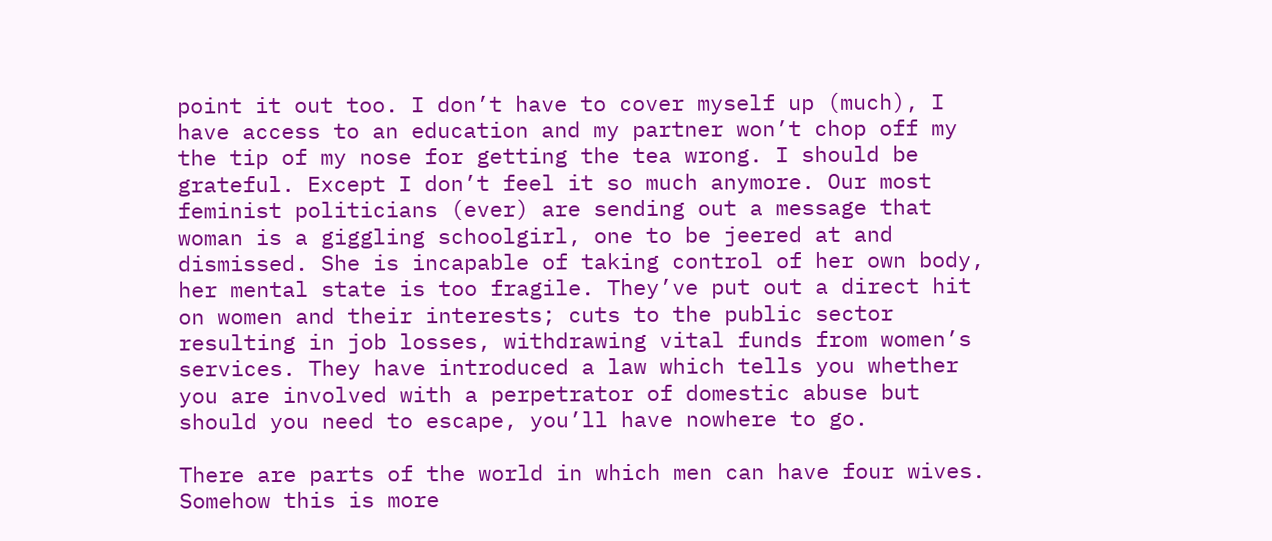point it out too. I don’t have to cover myself up (much), I have access to an education and my partner won’t chop off my the tip of my nose for getting the tea wrong. I should be grateful. Except I don’t feel it so much anymore. Our most feminist politicians (ever) are sending out a message that woman is a giggling schoolgirl, one to be jeered at and dismissed. She is incapable of taking control of her own body, her mental state is too fragile. They’ve put out a direct hit on women and their interests; cuts to the public sector resulting in job losses, withdrawing vital funds from women’s services. They have introduced a law which tells you whether you are involved with a perpetrator of domestic abuse but should you need to escape, you’ll have nowhere to go.

There are parts of the world in which men can have four wives. Somehow this is more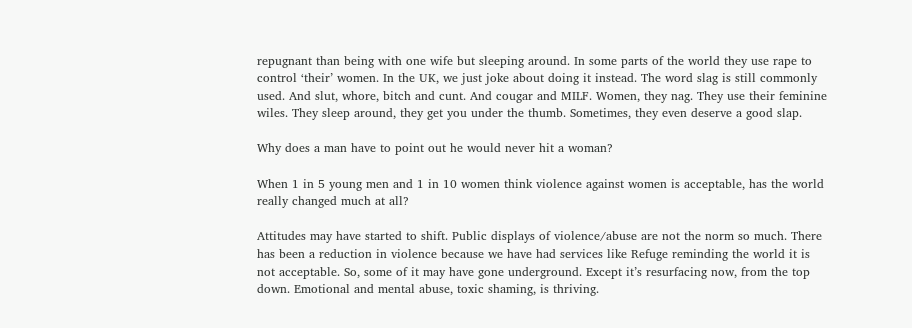repugnant than being with one wife but sleeping around. In some parts of the world they use rape to control ‘their’ women. In the UK, we just joke about doing it instead. The word slag is still commonly used. And slut, whore, bitch and cunt. And cougar and MILF. Women, they nag. They use their feminine wiles. They sleep around, they get you under the thumb. Sometimes, they even deserve a good slap.

Why does a man have to point out he would never hit a woman?

When 1 in 5 young men and 1 in 10 women think violence against women is acceptable, has the world really changed much at all?

Attitudes may have started to shift. Public displays of violence/abuse are not the norm so much. There has been a reduction in violence because we have had services like Refuge reminding the world it is not acceptable. So, some of it may have gone underground. Except it’s resurfacing now, from the top down. Emotional and mental abuse, toxic shaming, is thriving.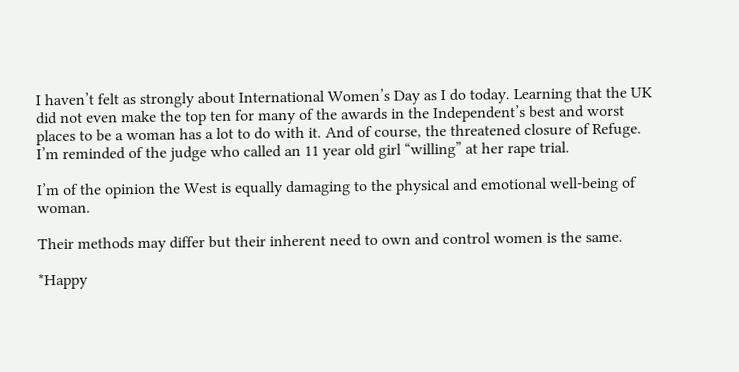I haven’t felt as strongly about International Women’s Day as I do today. Learning that the UK did not even make the top ten for many of the awards in the Independent’s best and worst places to be a woman has a lot to do with it. And of course, the threatened closure of Refuge. I’m reminded of the judge who called an 11 year old girl “willing” at her rape trial.

I’m of the opinion the West is equally damaging to the physical and emotional well-being of woman.

Their methods may differ but their inherent need to own and control women is the same.

*Happy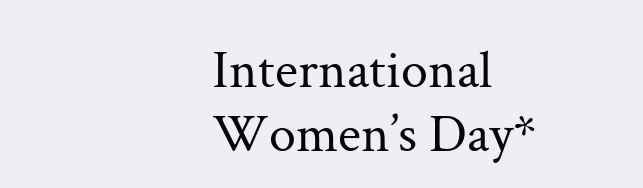International Women’s Day*